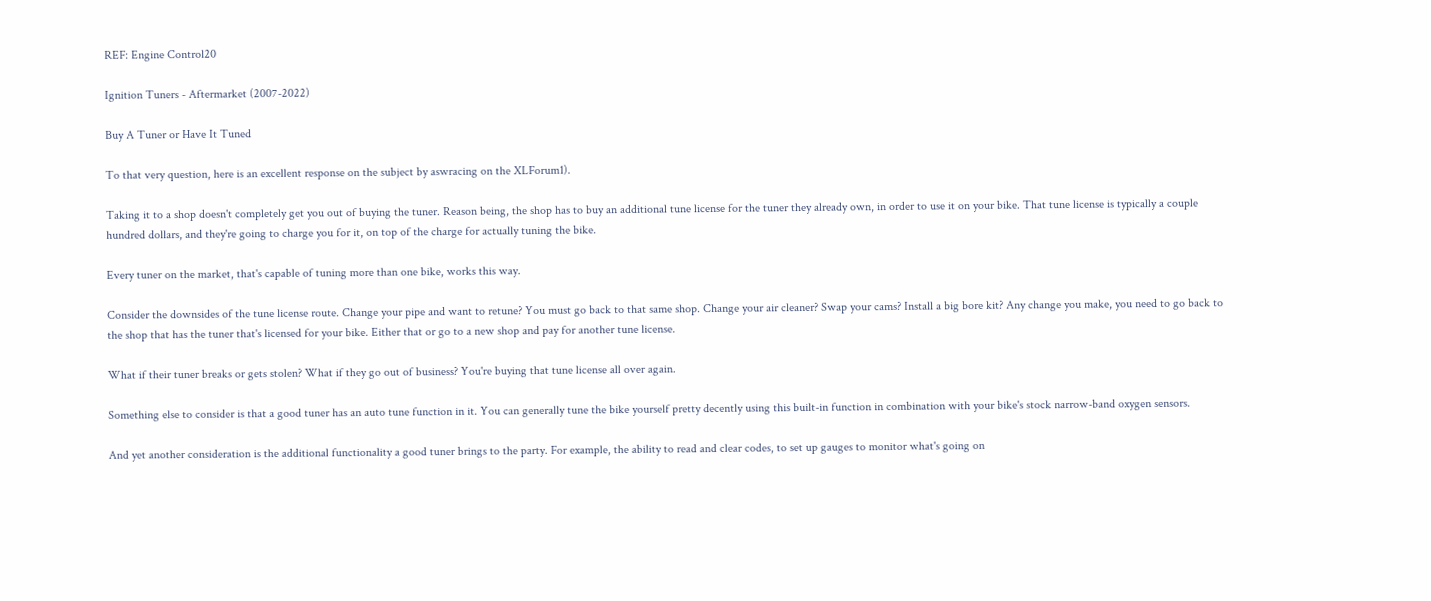REF: Engine Control20

Ignition Tuners - Aftermarket (2007-2022)

Buy A Tuner or Have It Tuned

To that very question, here is an excellent response on the subject by aswracing on the XLForum1).

Taking it to a shop doesn't completely get you out of buying the tuner. Reason being, the shop has to buy an additional tune license for the tuner they already own, in order to use it on your bike. That tune license is typically a couple hundred dollars, and they're going to charge you for it, on top of the charge for actually tuning the bike.

Every tuner on the market, that's capable of tuning more than one bike, works this way.

Consider the downsides of the tune license route. Change your pipe and want to retune? You must go back to that same shop. Change your air cleaner? Swap your cams? Install a big bore kit? Any change you make, you need to go back to the shop that has the tuner that's licensed for your bike. Either that or go to a new shop and pay for another tune license.

What if their tuner breaks or gets stolen? What if they go out of business? You're buying that tune license all over again.

Something else to consider is that a good tuner has an auto tune function in it. You can generally tune the bike yourself pretty decently using this built-in function in combination with your bike's stock narrow-band oxygen sensors.

And yet another consideration is the additional functionality a good tuner brings to the party. For example, the ability to read and clear codes, to set up gauges to monitor what's going on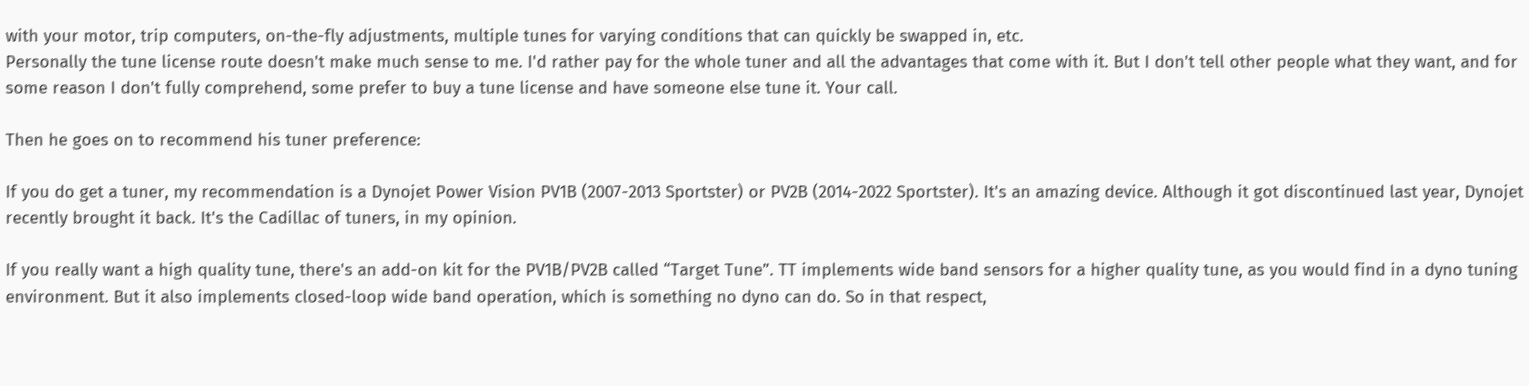with your motor, trip computers, on-the-fly adjustments, multiple tunes for varying conditions that can quickly be swapped in, etc.
Personally the tune license route doesn't make much sense to me. I'd rather pay for the whole tuner and all the advantages that come with it. But I don't tell other people what they want, and for some reason I don't fully comprehend, some prefer to buy a tune license and have someone else tune it. Your call.

Then he goes on to recommend his tuner preference:

If you do get a tuner, my recommendation is a Dynojet Power Vision PV1B (2007-2013 Sportster) or PV2B (2014-2022 Sportster). It's an amazing device. Although it got discontinued last year, Dynojet recently brought it back. It's the Cadillac of tuners, in my opinion.

If you really want a high quality tune, there's an add-on kit for the PV1B/PV2B called “Target Tune”. TT implements wide band sensors for a higher quality tune, as you would find in a dyno tuning environment. But it also implements closed-loop wide band operation, which is something no dyno can do. So in that respect,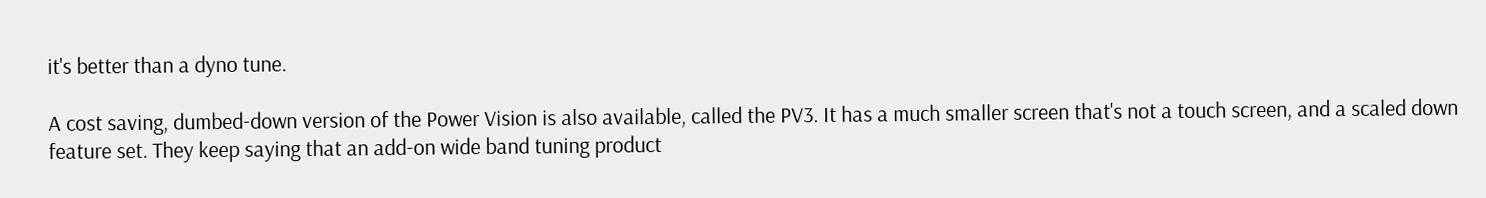it's better than a dyno tune.

A cost saving, dumbed-down version of the Power Vision is also available, called the PV3. It has a much smaller screen that's not a touch screen, and a scaled down feature set. They keep saying that an add-on wide band tuning product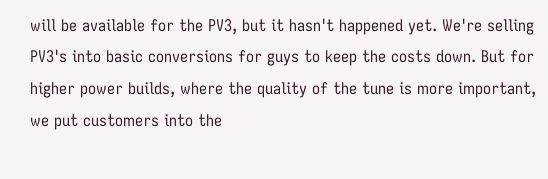will be available for the PV3, but it hasn't happened yet. We're selling PV3's into basic conversions for guys to keep the costs down. But for higher power builds, where the quality of the tune is more important, we put customers into the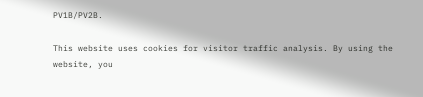PV1B/PV2B.

This website uses cookies for visitor traffic analysis. By using the website, you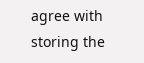agree with storing the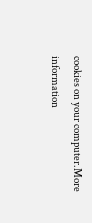cookies on your computer.More information